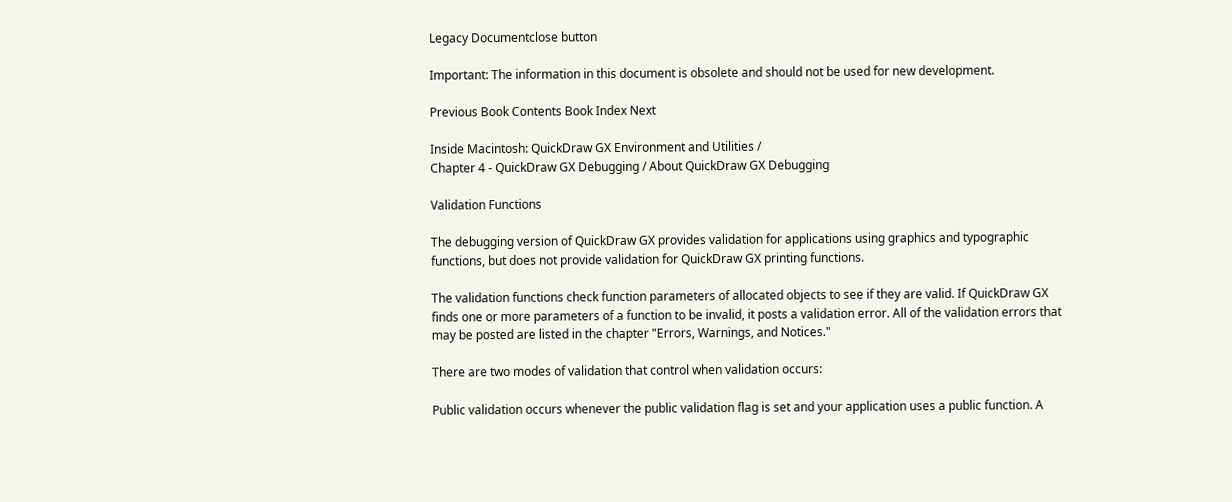Legacy Documentclose button

Important: The information in this document is obsolete and should not be used for new development.

Previous Book Contents Book Index Next

Inside Macintosh: QuickDraw GX Environment and Utilities /
Chapter 4 - QuickDraw GX Debugging / About QuickDraw GX Debugging

Validation Functions

The debugging version of QuickDraw GX provides validation for applications using graphics and typographic functions, but does not provide validation for QuickDraw GX printing functions.

The validation functions check function parameters of allocated objects to see if they are valid. If QuickDraw GX finds one or more parameters of a function to be invalid, it posts a validation error. All of the validation errors that may be posted are listed in the chapter "Errors, Warnings, and Notices."

There are two modes of validation that control when validation occurs:

Public validation occurs whenever the public validation flag is set and your application uses a public function. A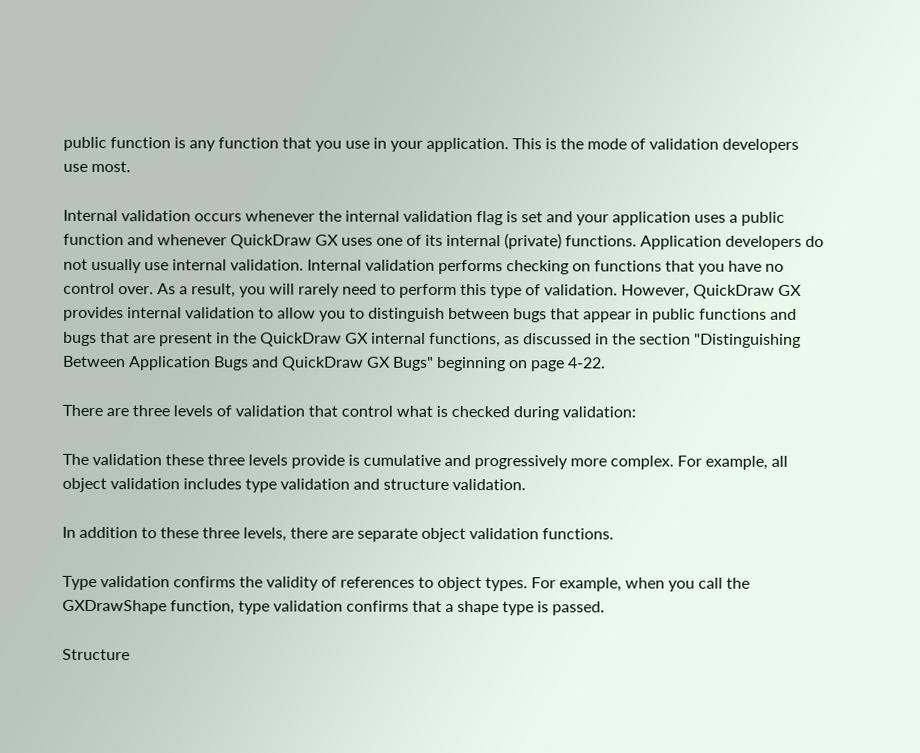public function is any function that you use in your application. This is the mode of validation developers use most.

Internal validation occurs whenever the internal validation flag is set and your application uses a public function and whenever QuickDraw GX uses one of its internal (private) functions. Application developers do not usually use internal validation. Internal validation performs checking on functions that you have no control over. As a result, you will rarely need to perform this type of validation. However, QuickDraw GX provides internal validation to allow you to distinguish between bugs that appear in public functions and bugs that are present in the QuickDraw GX internal functions, as discussed in the section "Distinguishing Between Application Bugs and QuickDraw GX Bugs" beginning on page 4-22.

There are three levels of validation that control what is checked during validation:

The validation these three levels provide is cumulative and progressively more complex. For example, all object validation includes type validation and structure validation.

In addition to these three levels, there are separate object validation functions.

Type validation confirms the validity of references to object types. For example, when you call the GXDrawShape function, type validation confirms that a shape type is passed.

Structure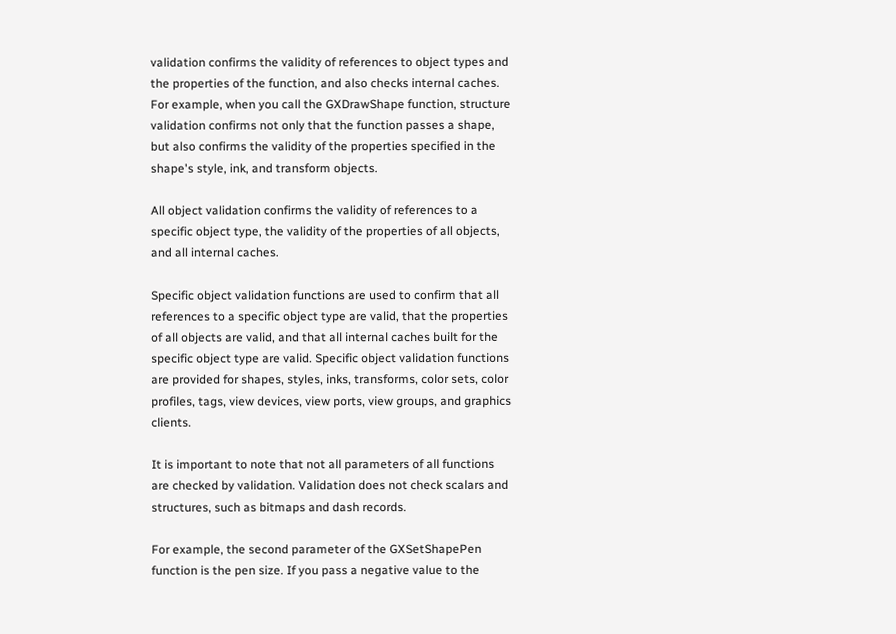validation confirms the validity of references to object types and the properties of the function, and also checks internal caches. For example, when you call the GXDrawShape function, structure validation confirms not only that the function passes a shape, but also confirms the validity of the properties specified in the shape's style, ink, and transform objects.

All object validation confirms the validity of references to a specific object type, the validity of the properties of all objects, and all internal caches.

Specific object validation functions are used to confirm that all references to a specific object type are valid, that the properties of all objects are valid, and that all internal caches built for the specific object type are valid. Specific object validation functions are provided for shapes, styles, inks, transforms, color sets, color profiles, tags, view devices, view ports, view groups, and graphics clients.

It is important to note that not all parameters of all functions are checked by validation. Validation does not check scalars and structures, such as bitmaps and dash records.

For example, the second parameter of the GXSetShapePen function is the pen size. If you pass a negative value to the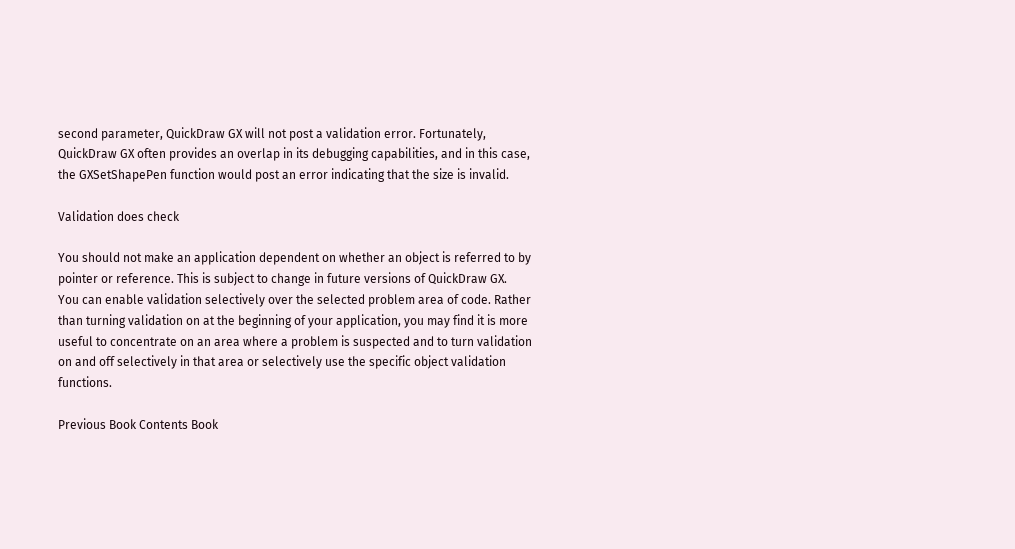second parameter, QuickDraw GX will not post a validation error. Fortunately, QuickDraw GX often provides an overlap in its debugging capabilities, and in this case, the GXSetShapePen function would post an error indicating that the size is invalid.

Validation does check

You should not make an application dependent on whether an object is referred to by pointer or reference. This is subject to change in future versions of QuickDraw GX.
You can enable validation selectively over the selected problem area of code. Rather than turning validation on at the beginning of your application, you may find it is more useful to concentrate on an area where a problem is suspected and to turn validation on and off selectively in that area or selectively use the specific object validation functions.

Previous Book Contents Book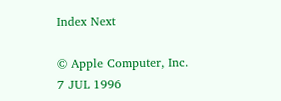Index Next

© Apple Computer, Inc.
7 JUL 1996